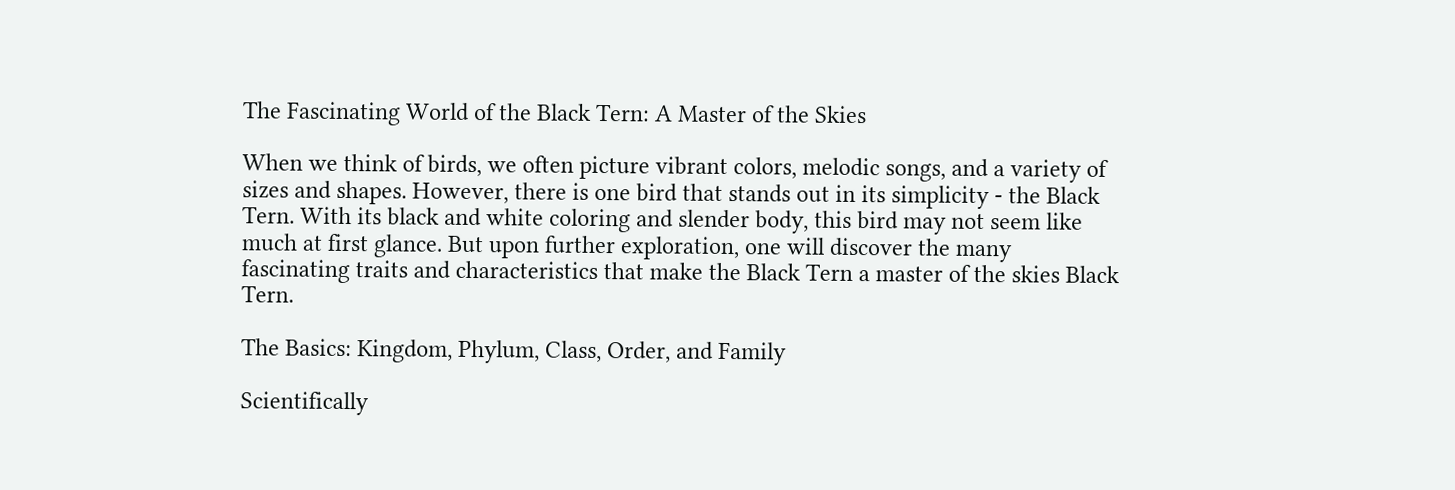The Fascinating World of the Black Tern: A Master of the Skies

When we think of birds, we often picture vibrant colors, melodic songs, and a variety of sizes and shapes. However, there is one bird that stands out in its simplicity - the Black Tern. With its black and white coloring and slender body, this bird may not seem like much at first glance. But upon further exploration, one will discover the many fascinating traits and characteristics that make the Black Tern a master of the skies Black Tern.

The Basics: Kingdom, Phylum, Class, Order, and Family

Scientifically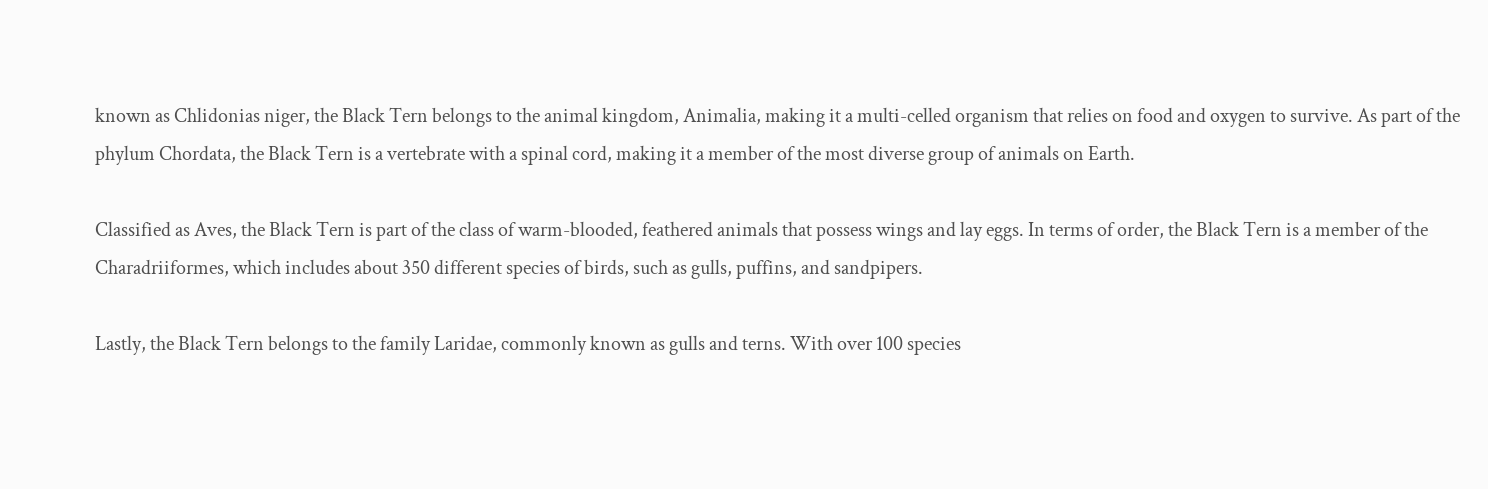known as Chlidonias niger, the Black Tern belongs to the animal kingdom, Animalia, making it a multi-celled organism that relies on food and oxygen to survive. As part of the phylum Chordata, the Black Tern is a vertebrate with a spinal cord, making it a member of the most diverse group of animals on Earth.

Classified as Aves, the Black Tern is part of the class of warm-blooded, feathered animals that possess wings and lay eggs. In terms of order, the Black Tern is a member of the Charadriiformes, which includes about 350 different species of birds, such as gulls, puffins, and sandpipers.

Lastly, the Black Tern belongs to the family Laridae, commonly known as gulls and terns. With over 100 species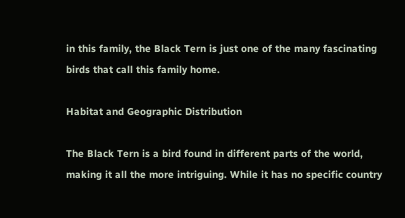in this family, the Black Tern is just one of the many fascinating birds that call this family home.

Habitat and Geographic Distribution

The Black Tern is a bird found in different parts of the world, making it all the more intriguing. While it has no specific country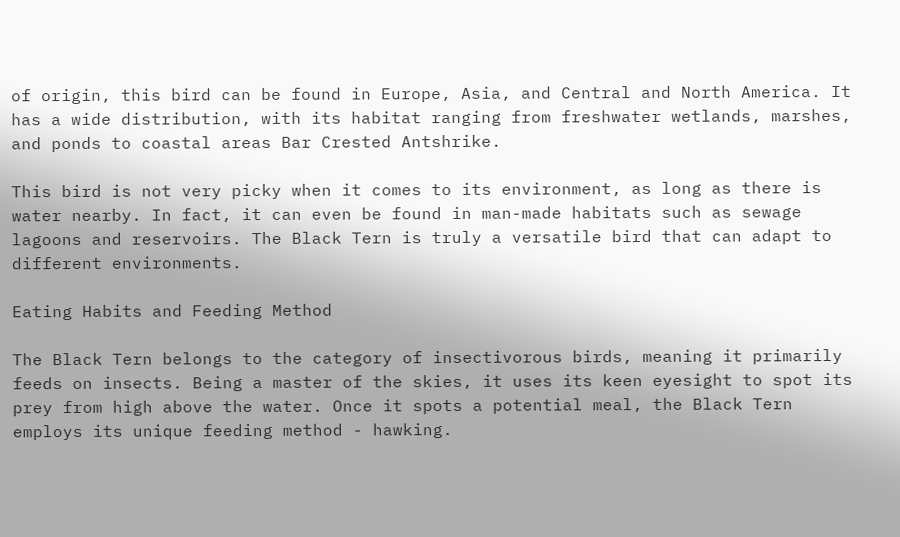of origin, this bird can be found in Europe, Asia, and Central and North America. It has a wide distribution, with its habitat ranging from freshwater wetlands, marshes, and ponds to coastal areas Bar Crested Antshrike.

This bird is not very picky when it comes to its environment, as long as there is water nearby. In fact, it can even be found in man-made habitats such as sewage lagoons and reservoirs. The Black Tern is truly a versatile bird that can adapt to different environments.

Eating Habits and Feeding Method

The Black Tern belongs to the category of insectivorous birds, meaning it primarily feeds on insects. Being a master of the skies, it uses its keen eyesight to spot its prey from high above the water. Once it spots a potential meal, the Black Tern employs its unique feeding method - hawking.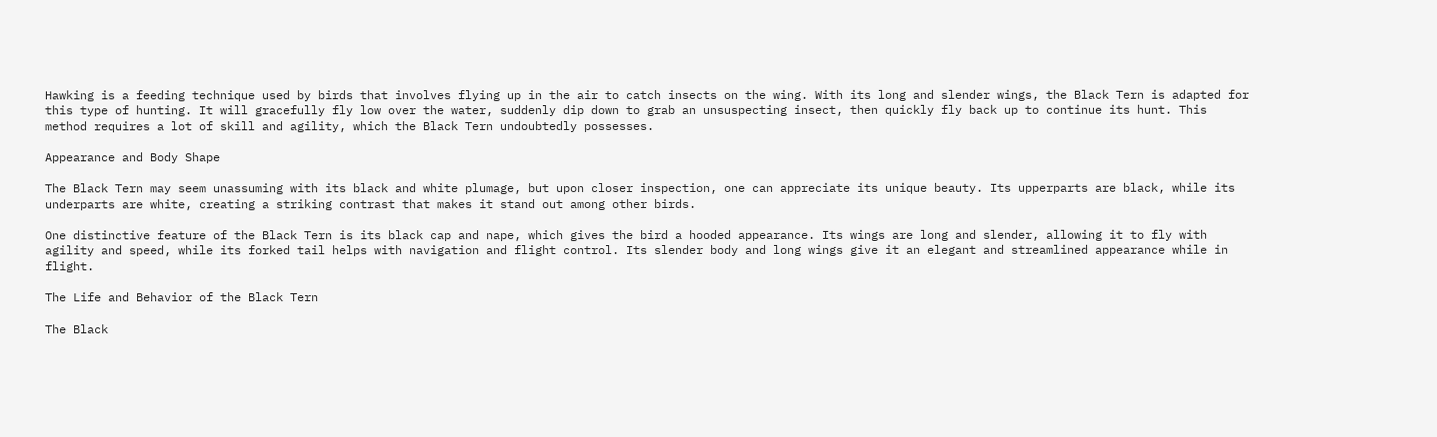Hawking is a feeding technique used by birds that involves flying up in the air to catch insects on the wing. With its long and slender wings, the Black Tern is adapted for this type of hunting. It will gracefully fly low over the water, suddenly dip down to grab an unsuspecting insect, then quickly fly back up to continue its hunt. This method requires a lot of skill and agility, which the Black Tern undoubtedly possesses.

Appearance and Body Shape

The Black Tern may seem unassuming with its black and white plumage, but upon closer inspection, one can appreciate its unique beauty. Its upperparts are black, while its underparts are white, creating a striking contrast that makes it stand out among other birds.

One distinctive feature of the Black Tern is its black cap and nape, which gives the bird a hooded appearance. Its wings are long and slender, allowing it to fly with agility and speed, while its forked tail helps with navigation and flight control. Its slender body and long wings give it an elegant and streamlined appearance while in flight.

The Life and Behavior of the Black Tern

The Black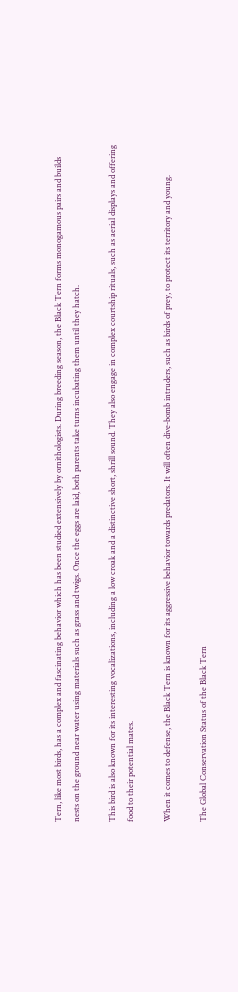Tern, like most birds, has a complex and fascinating behavior which has been studied extensively by ornithologists. During breeding season, the Black Tern forms monogamous pairs and builds nests on the ground near water using materials such as grass and twigs. Once the eggs are laid, both parents take turns incubating them until they hatch.

This bird is also known for its interesting vocalizations, including a low croak and a distinctive short, shrill sound. They also engage in complex courtship rituals, such as aerial displays and offering food to their potential mates.

When it comes to defense, the Black Tern is known for its aggressive behavior towards predators. It will often dive-bomb intruders, such as birds of prey, to protect its territory and young.

The Global Conservation Status of the Black Tern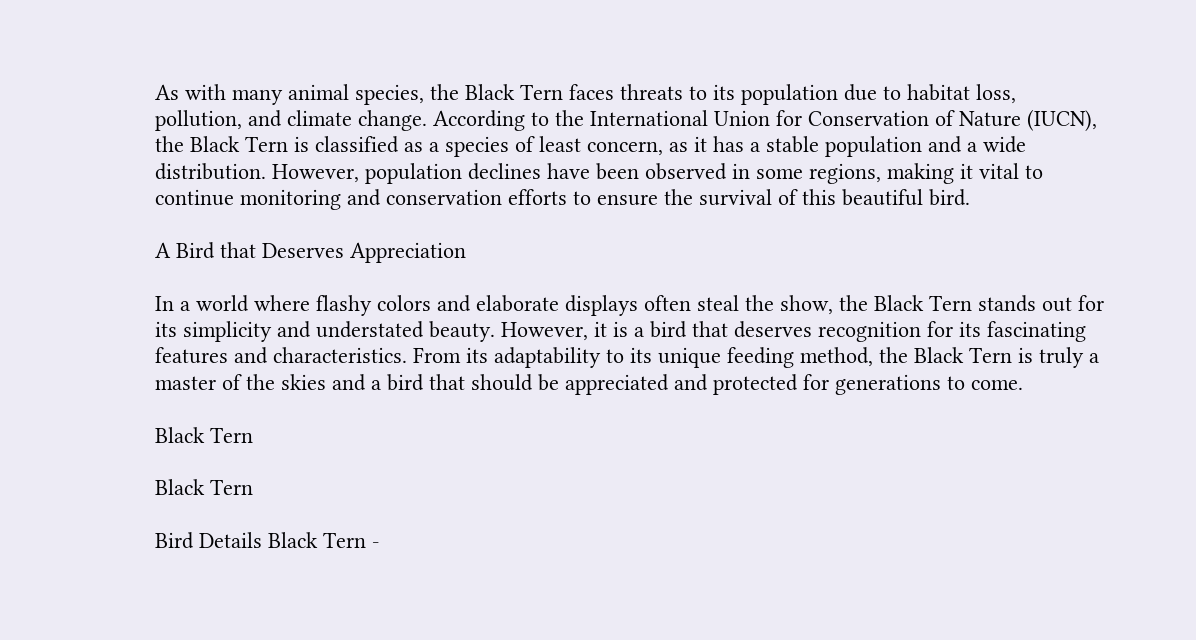As with many animal species, the Black Tern faces threats to its population due to habitat loss, pollution, and climate change. According to the International Union for Conservation of Nature (IUCN), the Black Tern is classified as a species of least concern, as it has a stable population and a wide distribution. However, population declines have been observed in some regions, making it vital to continue monitoring and conservation efforts to ensure the survival of this beautiful bird.

A Bird that Deserves Appreciation

In a world where flashy colors and elaborate displays often steal the show, the Black Tern stands out for its simplicity and understated beauty. However, it is a bird that deserves recognition for its fascinating features and characteristics. From its adaptability to its unique feeding method, the Black Tern is truly a master of the skies and a bird that should be appreciated and protected for generations to come.

Black Tern

Black Tern

Bird Details Black Tern -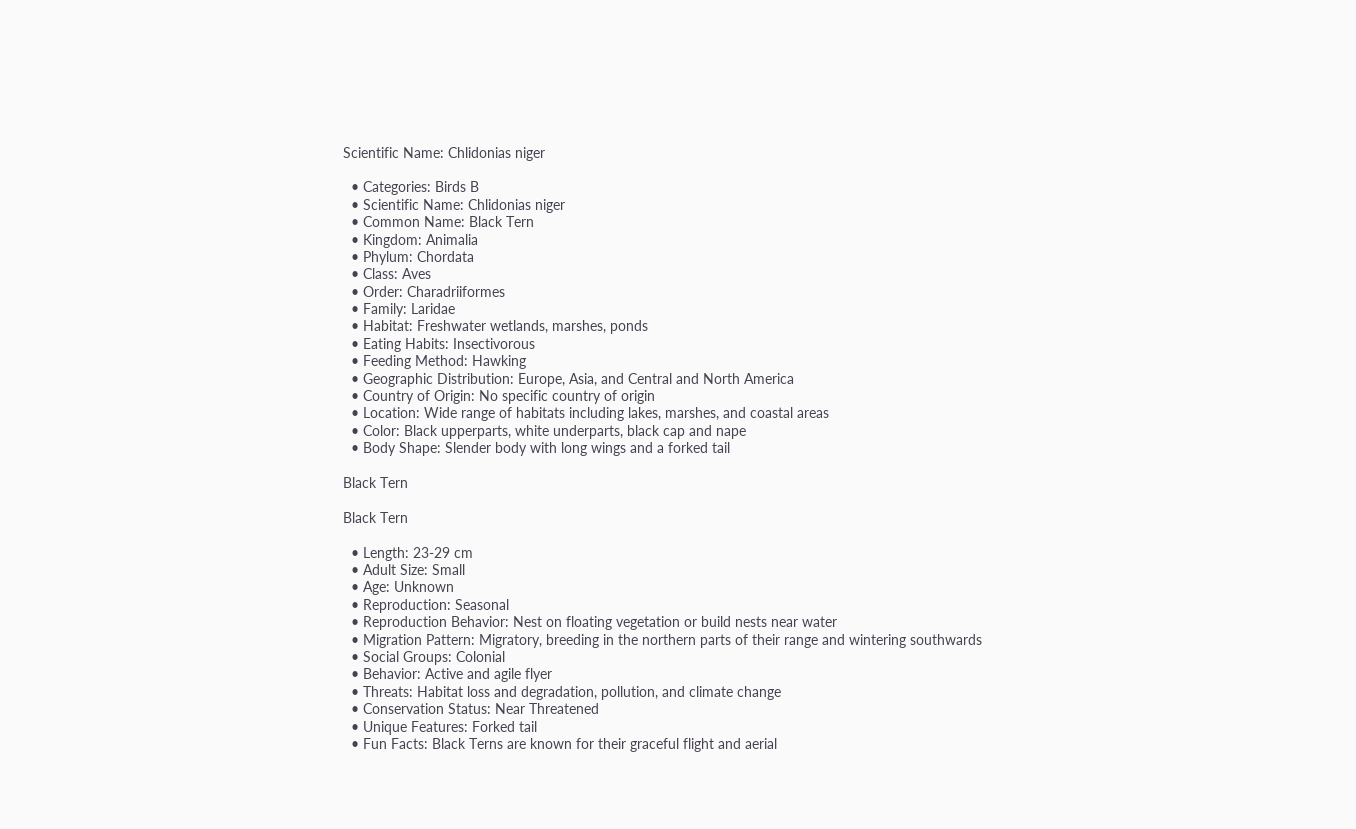Scientific Name: Chlidonias niger

  • Categories: Birds B
  • Scientific Name: Chlidonias niger
  • Common Name: Black Tern
  • Kingdom: Animalia
  • Phylum: Chordata
  • Class: Aves
  • Order: Charadriiformes
  • Family: Laridae
  • Habitat: Freshwater wetlands, marshes, ponds
  • Eating Habits: Insectivorous
  • Feeding Method: Hawking
  • Geographic Distribution: Europe, Asia, and Central and North America
  • Country of Origin: No specific country of origin
  • Location: Wide range of habitats including lakes, marshes, and coastal areas
  • Color: Black upperparts, white underparts, black cap and nape
  • Body Shape: Slender body with long wings and a forked tail

Black Tern

Black Tern

  • Length: 23-29 cm
  • Adult Size: Small
  • Age: Unknown
  • Reproduction: Seasonal
  • Reproduction Behavior: Nest on floating vegetation or build nests near water
  • Migration Pattern: Migratory, breeding in the northern parts of their range and wintering southwards
  • Social Groups: Colonial
  • Behavior: Active and agile flyer
  • Threats: Habitat loss and degradation, pollution, and climate change
  • Conservation Status: Near Threatened
  • Unique Features: Forked tail
  • Fun Facts: Black Terns are known for their graceful flight and aerial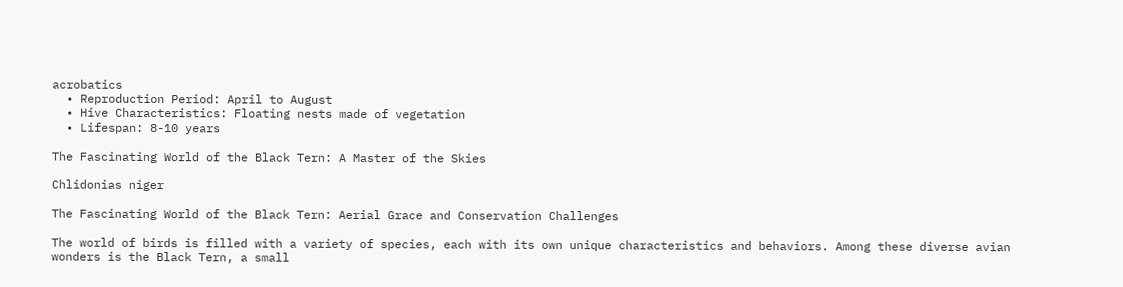acrobatics
  • Reproduction Period: April to August
  • Hive Characteristics: Floating nests made of vegetation
  • Lifespan: 8-10 years

The Fascinating World of the Black Tern: A Master of the Skies

Chlidonias niger

The Fascinating World of the Black Tern: Aerial Grace and Conservation Challenges

The world of birds is filled with a variety of species, each with its own unique characteristics and behaviors. Among these diverse avian wonders is the Black Tern, a small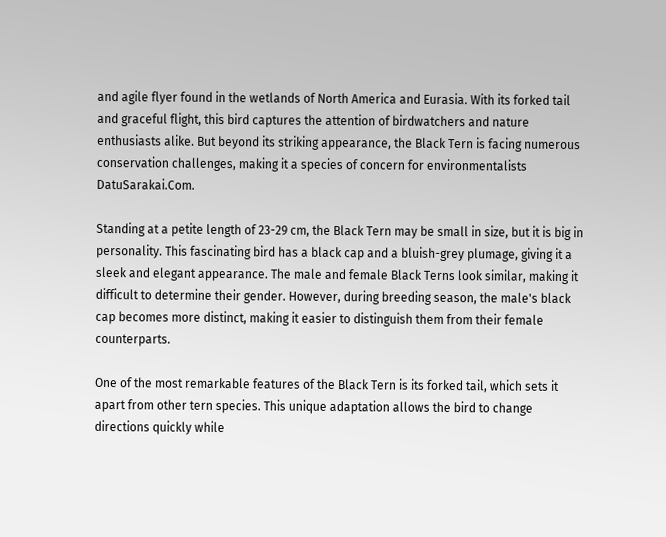and agile flyer found in the wetlands of North America and Eurasia. With its forked tail and graceful flight, this bird captures the attention of birdwatchers and nature enthusiasts alike. But beyond its striking appearance, the Black Tern is facing numerous conservation challenges, making it a species of concern for environmentalists DatuSarakai.Com.

Standing at a petite length of 23-29 cm, the Black Tern may be small in size, but it is big in personality. This fascinating bird has a black cap and a bluish-grey plumage, giving it a sleek and elegant appearance. The male and female Black Terns look similar, making it difficult to determine their gender. However, during breeding season, the male's black cap becomes more distinct, making it easier to distinguish them from their female counterparts.

One of the most remarkable features of the Black Tern is its forked tail, which sets it apart from other tern species. This unique adaptation allows the bird to change directions quickly while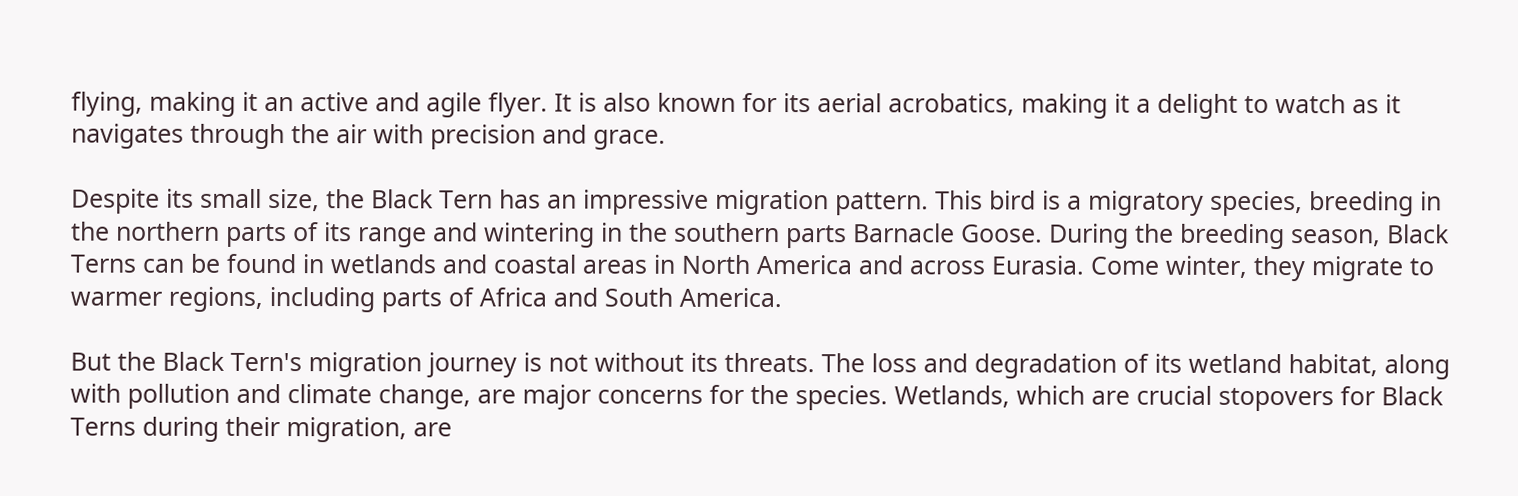flying, making it an active and agile flyer. It is also known for its aerial acrobatics, making it a delight to watch as it navigates through the air with precision and grace.

Despite its small size, the Black Tern has an impressive migration pattern. This bird is a migratory species, breeding in the northern parts of its range and wintering in the southern parts Barnacle Goose. During the breeding season, Black Terns can be found in wetlands and coastal areas in North America and across Eurasia. Come winter, they migrate to warmer regions, including parts of Africa and South America.

But the Black Tern's migration journey is not without its threats. The loss and degradation of its wetland habitat, along with pollution and climate change, are major concerns for the species. Wetlands, which are crucial stopovers for Black Terns during their migration, are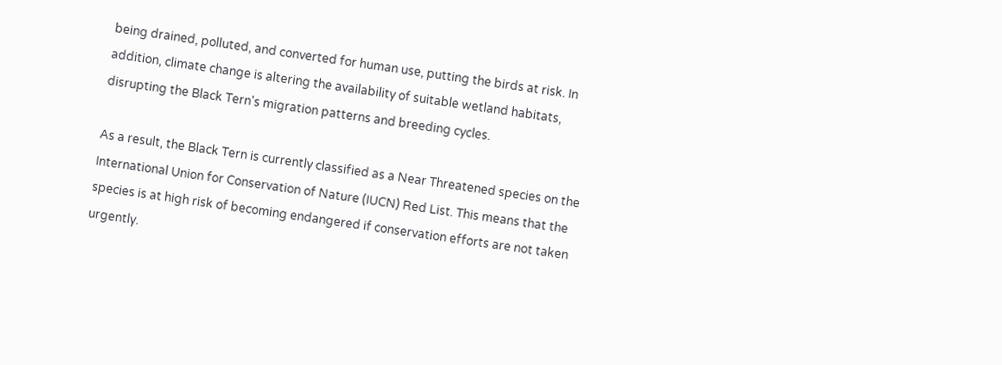being drained, polluted, and converted for human use, putting the birds at risk. In addition, climate change is altering the availability of suitable wetland habitats, disrupting the Black Tern's migration patterns and breeding cycles.

As a result, the Black Tern is currently classified as a Near Threatened species on the International Union for Conservation of Nature (IUCN) Red List. This means that the species is at high risk of becoming endangered if conservation efforts are not taken urgently.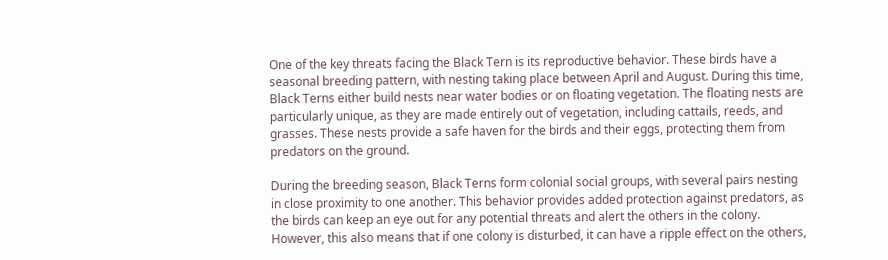One of the key threats facing the Black Tern is its reproductive behavior. These birds have a seasonal breeding pattern, with nesting taking place between April and August. During this time, Black Terns either build nests near water bodies or on floating vegetation. The floating nests are particularly unique, as they are made entirely out of vegetation, including cattails, reeds, and grasses. These nests provide a safe haven for the birds and their eggs, protecting them from predators on the ground.

During the breeding season, Black Terns form colonial social groups, with several pairs nesting in close proximity to one another. This behavior provides added protection against predators, as the birds can keep an eye out for any potential threats and alert the others in the colony. However, this also means that if one colony is disturbed, it can have a ripple effect on the others,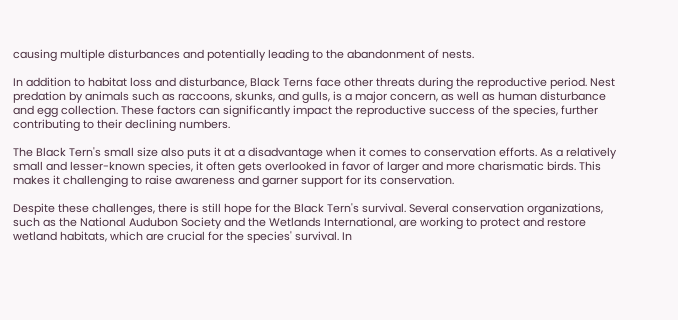causing multiple disturbances and potentially leading to the abandonment of nests.

In addition to habitat loss and disturbance, Black Terns face other threats during the reproductive period. Nest predation by animals such as raccoons, skunks, and gulls, is a major concern, as well as human disturbance and egg collection. These factors can significantly impact the reproductive success of the species, further contributing to their declining numbers.

The Black Tern's small size also puts it at a disadvantage when it comes to conservation efforts. As a relatively small and lesser-known species, it often gets overlooked in favor of larger and more charismatic birds. This makes it challenging to raise awareness and garner support for its conservation.

Despite these challenges, there is still hope for the Black Tern's survival. Several conservation organizations, such as the National Audubon Society and the Wetlands International, are working to protect and restore wetland habitats, which are crucial for the species' survival. In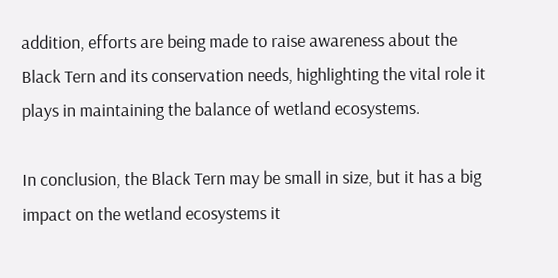addition, efforts are being made to raise awareness about the Black Tern and its conservation needs, highlighting the vital role it plays in maintaining the balance of wetland ecosystems.

In conclusion, the Black Tern may be small in size, but it has a big impact on the wetland ecosystems it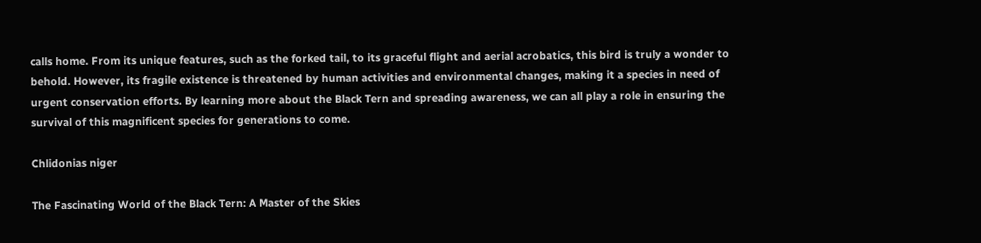calls home. From its unique features, such as the forked tail, to its graceful flight and aerial acrobatics, this bird is truly a wonder to behold. However, its fragile existence is threatened by human activities and environmental changes, making it a species in need of urgent conservation efforts. By learning more about the Black Tern and spreading awareness, we can all play a role in ensuring the survival of this magnificent species for generations to come.

Chlidonias niger

The Fascinating World of the Black Tern: A Master of the Skies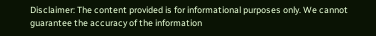Disclaimer: The content provided is for informational purposes only. We cannot guarantee the accuracy of the information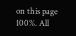on this page 100%. All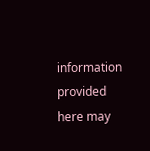information provided here may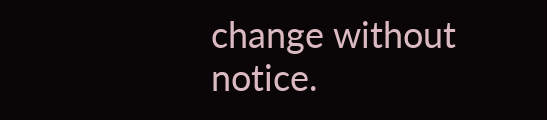change without notice.